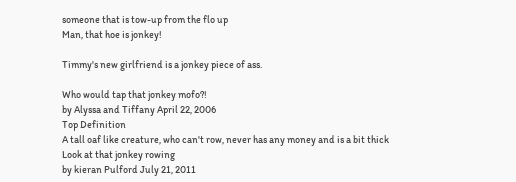someone that is tow-up from the flo up
Man, that hoe is jonkey!

Timmy's new girlfriend is a jonkey piece of ass.

Who would tap that jonkey mofo?!
by Alyssa and Tiffany April 22, 2006
Top Definition
A tall oaf like creature, who can't row, never has any money and is a bit thick
Look at that jonkey rowing
by kieran Pulford July 21, 2011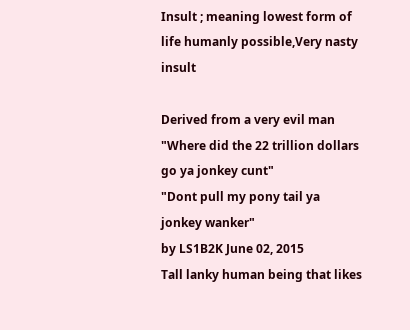Insult ; meaning lowest form of life humanly possible,Very nasty insult

Derived from a very evil man
"Where did the 22 trillion dollars go ya jonkey cunt"
"Dont pull my pony tail ya jonkey wanker"
by LS1B2K June 02, 2015
Tall lanky human being that likes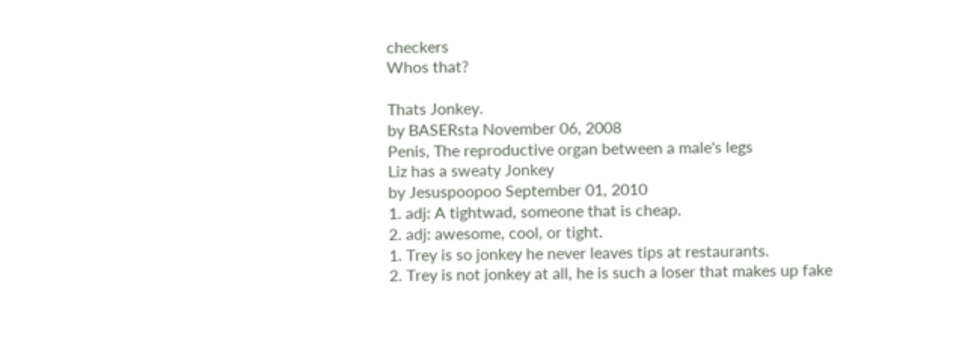checkers
Whos that?

Thats Jonkey.
by BASERsta November 06, 2008
Penis, The reproductive organ between a male's legs
Liz has a sweaty Jonkey
by Jesuspoopoo September 01, 2010
1. adj: A tightwad, someone that is cheap.
2. adj: awesome, cool, or tight.
1. Trey is so jonkey he never leaves tips at restaurants.
2. Trey is not jonkey at all, he is such a loser that makes up fake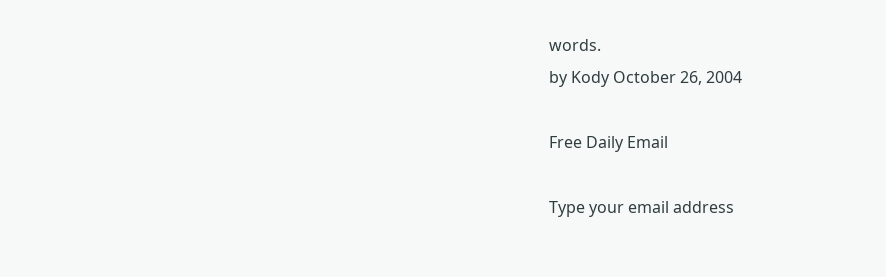words.
by Kody October 26, 2004

Free Daily Email

Type your email address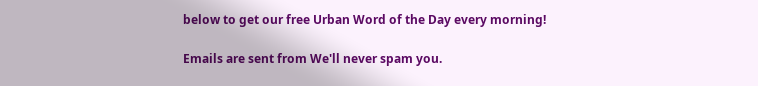below to get our free Urban Word of the Day every morning!

Emails are sent from We'll never spam you.